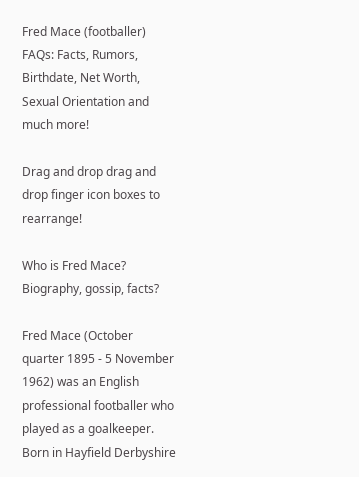Fred Mace (footballer) FAQs: Facts, Rumors, Birthdate, Net Worth, Sexual Orientation and much more!

Drag and drop drag and drop finger icon boxes to rearrange!

Who is Fred Mace? Biography, gossip, facts?

Fred Mace (October quarter 1895 - 5 November 1962) was an English professional footballer who played as a goalkeeper. Born in Hayfield Derbyshire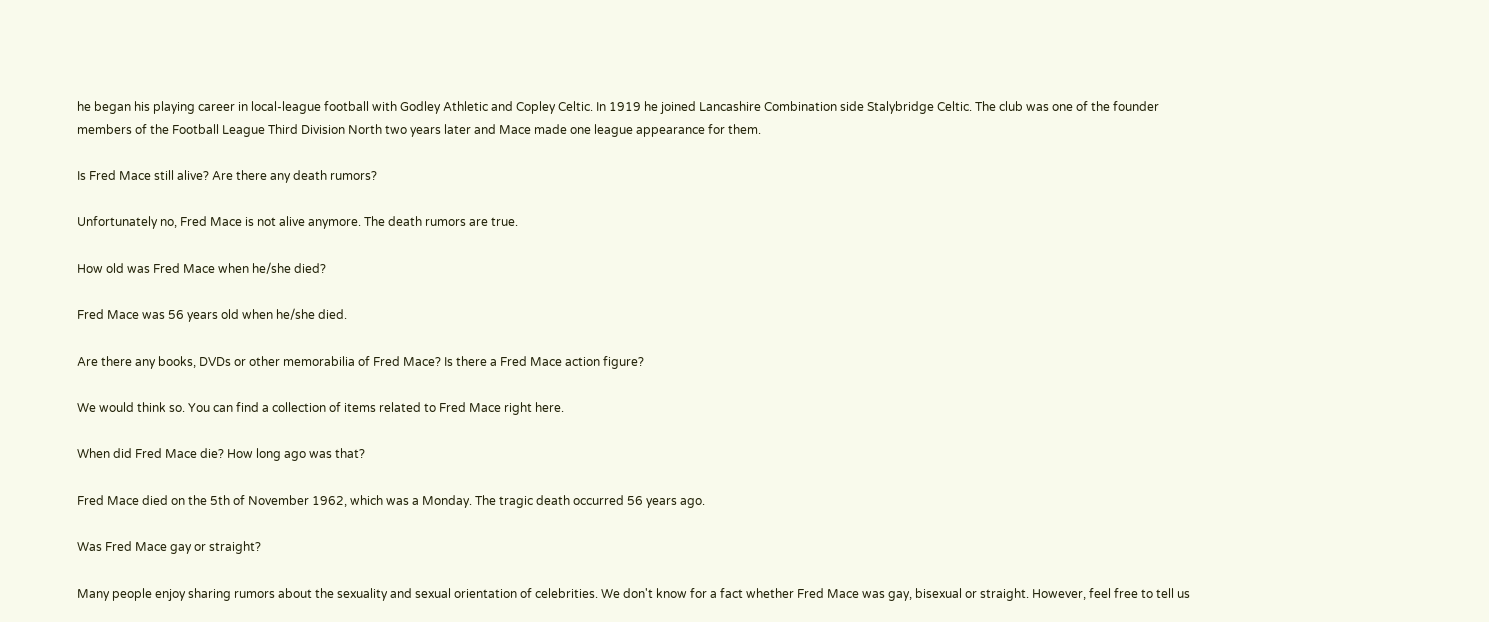he began his playing career in local-league football with Godley Athletic and Copley Celtic. In 1919 he joined Lancashire Combination side Stalybridge Celtic. The club was one of the founder members of the Football League Third Division North two years later and Mace made one league appearance for them.

Is Fred Mace still alive? Are there any death rumors?

Unfortunately no, Fred Mace is not alive anymore. The death rumors are true.

How old was Fred Mace when he/she died?

Fred Mace was 56 years old when he/she died.

Are there any books, DVDs or other memorabilia of Fred Mace? Is there a Fred Mace action figure?

We would think so. You can find a collection of items related to Fred Mace right here.

When did Fred Mace die? How long ago was that?

Fred Mace died on the 5th of November 1962, which was a Monday. The tragic death occurred 56 years ago.

Was Fred Mace gay or straight?

Many people enjoy sharing rumors about the sexuality and sexual orientation of celebrities. We don't know for a fact whether Fred Mace was gay, bisexual or straight. However, feel free to tell us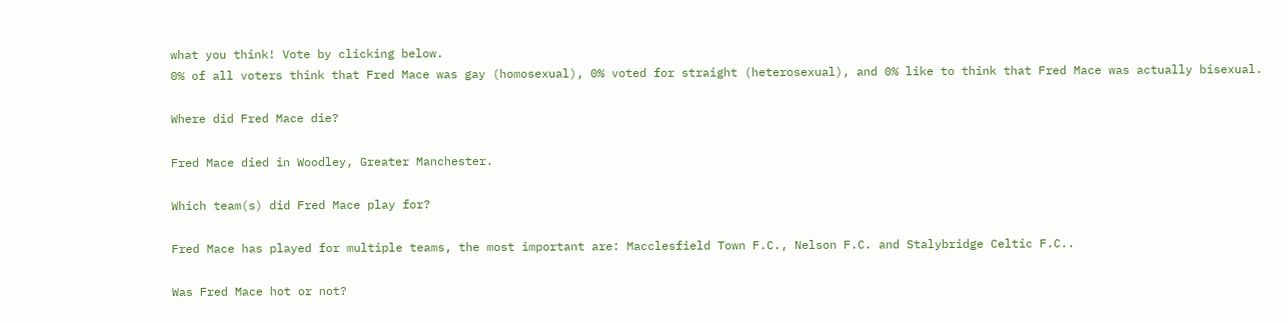what you think! Vote by clicking below.
0% of all voters think that Fred Mace was gay (homosexual), 0% voted for straight (heterosexual), and 0% like to think that Fred Mace was actually bisexual.

Where did Fred Mace die?

Fred Mace died in Woodley, Greater Manchester.

Which team(s) did Fred Mace play for?

Fred Mace has played for multiple teams, the most important are: Macclesfield Town F.C., Nelson F.C. and Stalybridge Celtic F.C..

Was Fred Mace hot or not?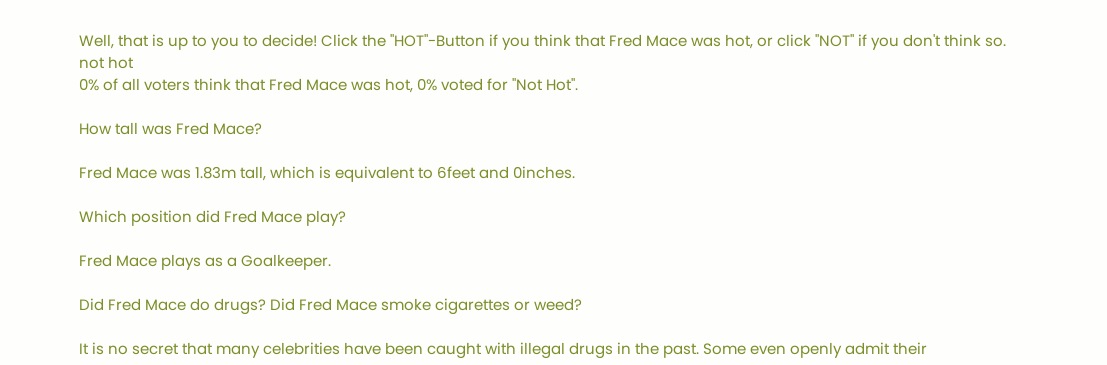Well, that is up to you to decide! Click the "HOT"-Button if you think that Fred Mace was hot, or click "NOT" if you don't think so.
not hot
0% of all voters think that Fred Mace was hot, 0% voted for "Not Hot".

How tall was Fred Mace?

Fred Mace was 1.83m tall, which is equivalent to 6feet and 0inches.

Which position did Fred Mace play?

Fred Mace plays as a Goalkeeper.

Did Fred Mace do drugs? Did Fred Mace smoke cigarettes or weed?

It is no secret that many celebrities have been caught with illegal drugs in the past. Some even openly admit their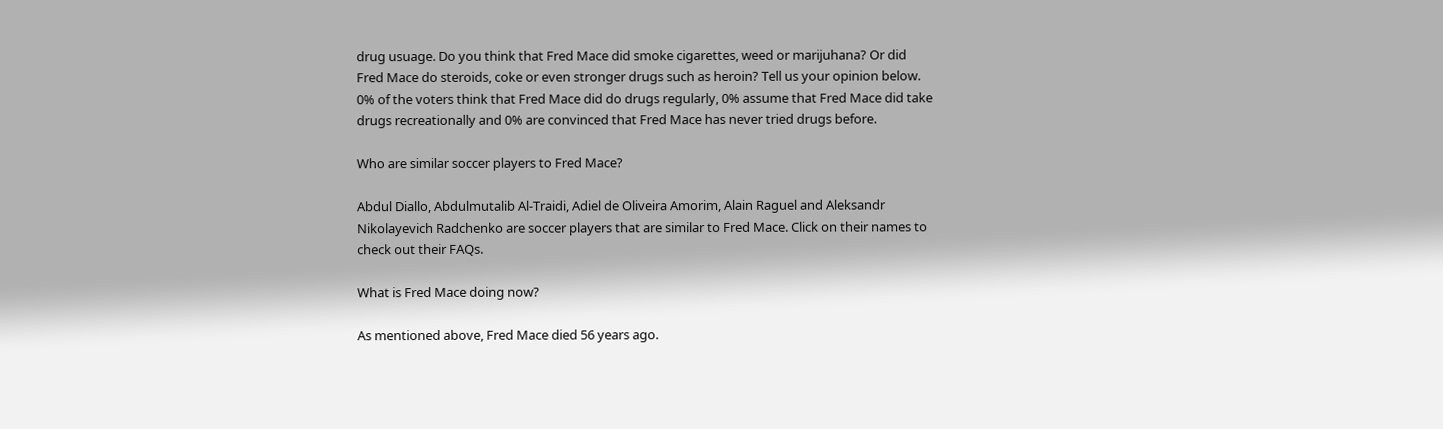drug usuage. Do you think that Fred Mace did smoke cigarettes, weed or marijuhana? Or did Fred Mace do steroids, coke or even stronger drugs such as heroin? Tell us your opinion below.
0% of the voters think that Fred Mace did do drugs regularly, 0% assume that Fred Mace did take drugs recreationally and 0% are convinced that Fred Mace has never tried drugs before.

Who are similar soccer players to Fred Mace?

Abdul Diallo, Abdulmutalib Al-Traidi, Adiel de Oliveira Amorim, Alain Raguel and Aleksandr Nikolayevich Radchenko are soccer players that are similar to Fred Mace. Click on their names to check out their FAQs.

What is Fred Mace doing now?

As mentioned above, Fred Mace died 56 years ago.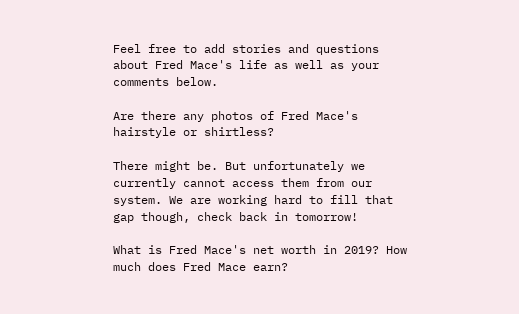Feel free to add stories and questions about Fred Mace's life as well as your comments below.

Are there any photos of Fred Mace's hairstyle or shirtless?

There might be. But unfortunately we currently cannot access them from our system. We are working hard to fill that gap though, check back in tomorrow!

What is Fred Mace's net worth in 2019? How much does Fred Mace earn?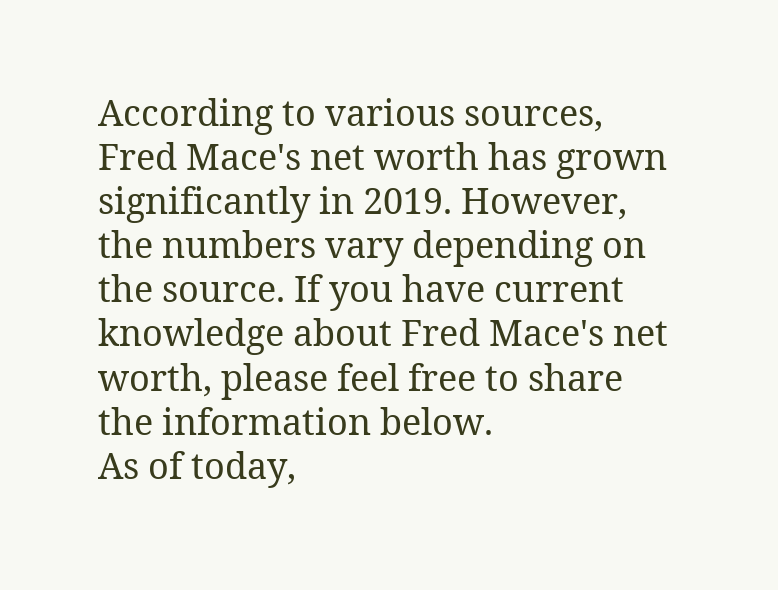According to various sources, Fred Mace's net worth has grown significantly in 2019. However, the numbers vary depending on the source. If you have current knowledge about Fred Mace's net worth, please feel free to share the information below.
As of today,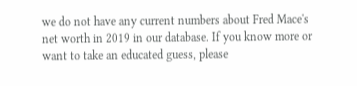we do not have any current numbers about Fred Mace's net worth in 2019 in our database. If you know more or want to take an educated guess, please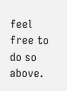feel free to do so above.